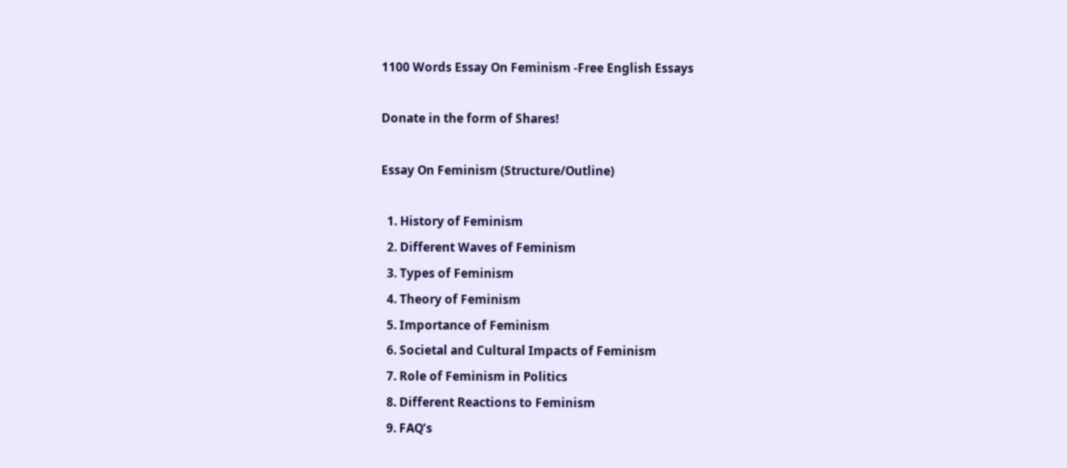1100 Words Essay On Feminism -Free English Essays

Donate in the form of Shares!

Essay On Feminism (Structure/Outline)

  1. History of Feminism
  2. Different Waves of Feminism
  3. Types of Feminism
  4. Theory of Feminism
  5. Importance of Feminism
  6. Societal and Cultural Impacts of Feminism
  7. Role of Feminism in Politics
  8. Different Reactions to Feminism
  9. FAQ’s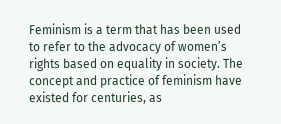Feminism is a term that has been used to refer to the advocacy of women’s rights based on equality in society. The concept and practice of feminism have existed for centuries, as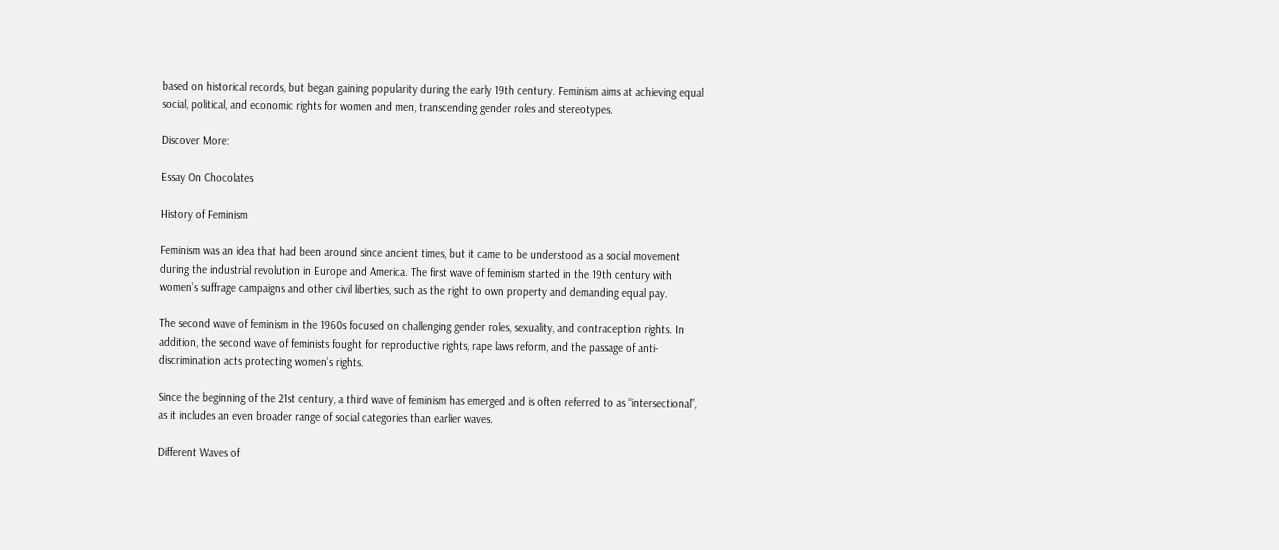based on historical records, but began gaining popularity during the early 19th century. Feminism aims at achieving equal social, political, and economic rights for women and men, transcending gender roles and stereotypes.

Discover More:

Essay On Chocolates

History of Feminism

Feminism was an idea that had been around since ancient times, but it came to be understood as a social movement during the industrial revolution in Europe and America. The first wave of feminism started in the 19th century with women’s suffrage campaigns and other civil liberties, such as the right to own property and demanding equal pay.

The second wave of feminism in the 1960s focused on challenging gender roles, sexuality, and contraception rights. In addition, the second wave of feminists fought for reproductive rights, rape laws reform, and the passage of anti-discrimination acts protecting women’s rights.

Since the beginning of the 21st century, a third wave of feminism has emerged and is often referred to as “intersectional”, as it includes an even broader range of social categories than earlier waves.

Different Waves of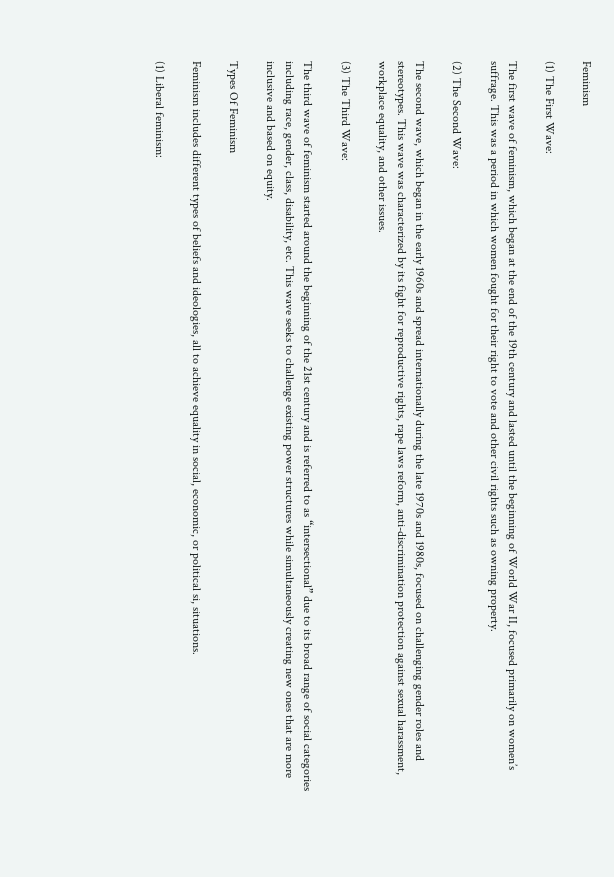Feminism

(1) The First Wave:

The first wave of feminism, which began at the end of the 19th century and lasted until the beginning of World War II, focused primarily on women’s suffrage. This was a period in which women fought for their right to vote and other civil rights such as owning property.

(2) The Second Wave:

The second wave, which began in the early 1960s and spread internationally during the late 1970s and 1980s, focused on challenging gender roles and stereotypes. This wave was characterized by its fight for reproductive rights, rape laws reform, anti-discrimination protection against sexual harassment, workplace equality, and other issues.

(3) The Third Wave:

The third wave of feminism started around the beginning of the 21st century and is referred to as “intersectional” due to its broad range of social categories including race, gender, class, disability, etc. This wave seeks to challenge existing power structures while simultaneously creating new ones that are more inclusive and based on equity.

Types Of Feminism

Feminism includes different types of beliefs and ideologies, all to achieve equality in social, economic, or political si, situations.

(1) Liberal feminism: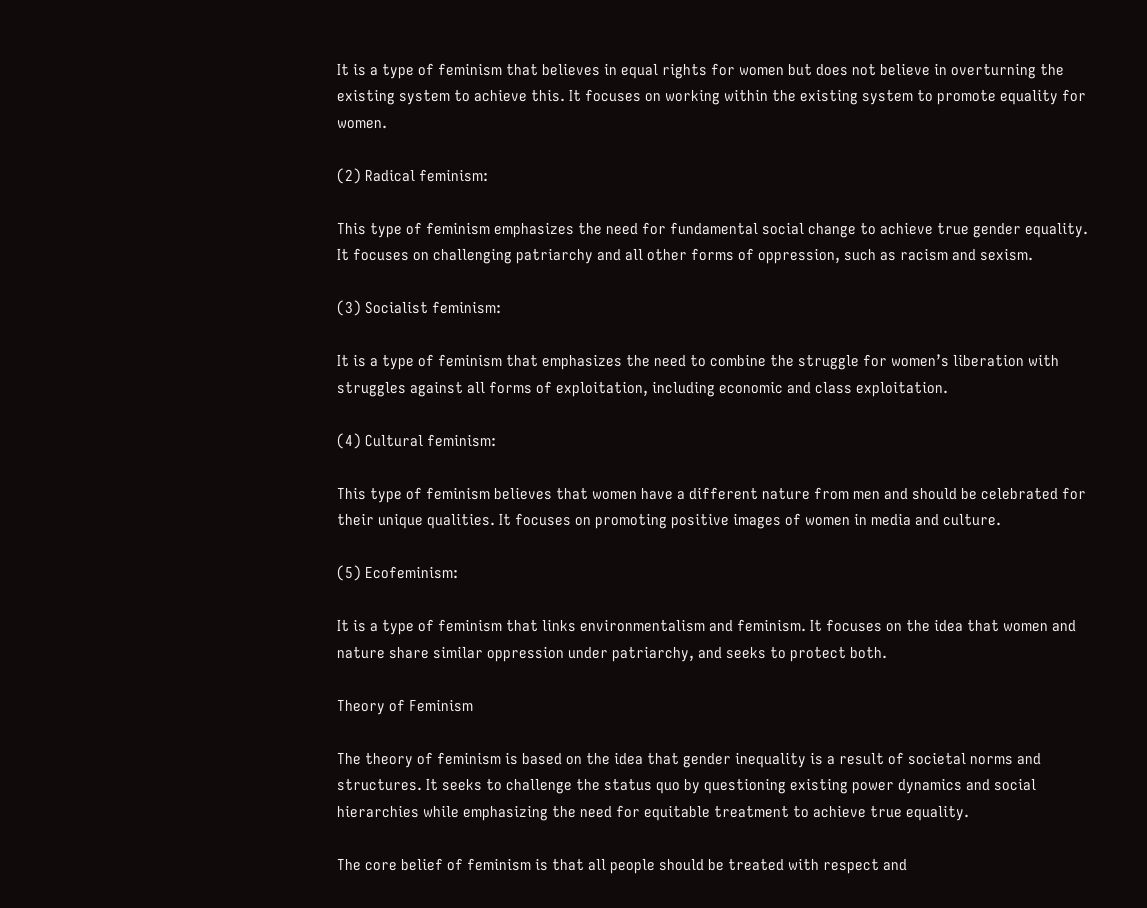It is a type of feminism that believes in equal rights for women but does not believe in overturning the existing system to achieve this. It focuses on working within the existing system to promote equality for women.

(2) Radical feminism:

This type of feminism emphasizes the need for fundamental social change to achieve true gender equality. It focuses on challenging patriarchy and all other forms of oppression, such as racism and sexism.

(3) Socialist feminism:

It is a type of feminism that emphasizes the need to combine the struggle for women’s liberation with struggles against all forms of exploitation, including economic and class exploitation.

(4) Cultural feminism:

This type of feminism believes that women have a different nature from men and should be celebrated for their unique qualities. It focuses on promoting positive images of women in media and culture.

(5) Ecofeminism:

It is a type of feminism that links environmentalism and feminism. It focuses on the idea that women and nature share similar oppression under patriarchy, and seeks to protect both.

Theory of Feminism

The theory of feminism is based on the idea that gender inequality is a result of societal norms and structures. It seeks to challenge the status quo by questioning existing power dynamics and social hierarchies while emphasizing the need for equitable treatment to achieve true equality.

The core belief of feminism is that all people should be treated with respect and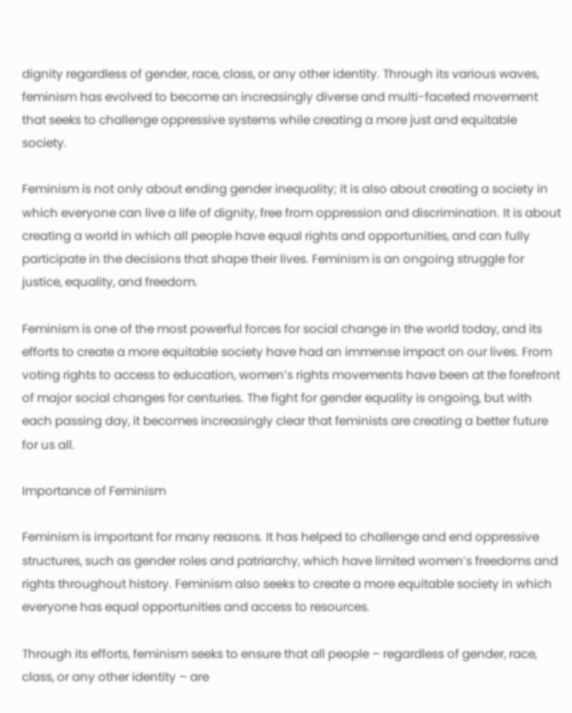dignity regardless of gender, race, class, or any other identity. Through its various waves, feminism has evolved to become an increasingly diverse and multi-faceted movement that seeks to challenge oppressive systems while creating a more just and equitable society.

Feminism is not only about ending gender inequality; it is also about creating a society in which everyone can live a life of dignity, free from oppression and discrimination. It is about creating a world in which all people have equal rights and opportunities, and can fully participate in the decisions that shape their lives. Feminism is an ongoing struggle for justice, equality, and freedom.

Feminism is one of the most powerful forces for social change in the world today, and its efforts to create a more equitable society have had an immense impact on our lives. From voting rights to access to education, women’s rights movements have been at the forefront of major social changes for centuries. The fight for gender equality is ongoing, but with each passing day, it becomes increasingly clear that feminists are creating a better future for us all.

Importance of Feminism

Feminism is important for many reasons. It has helped to challenge and end oppressive structures, such as gender roles and patriarchy, which have limited women’s freedoms and rights throughout history. Feminism also seeks to create a more equitable society in which everyone has equal opportunities and access to resources.

Through its efforts, feminism seeks to ensure that all people – regardless of gender, race, class, or any other identity – are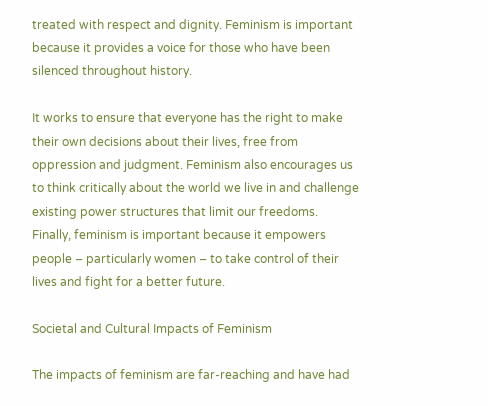treated with respect and dignity. Feminism is important because it provides a voice for those who have been silenced throughout history.

It works to ensure that everyone has the right to make their own decisions about their lives, free from oppression and judgment. Feminism also encourages us to think critically about the world we live in and challenge existing power structures that limit our freedoms. Finally, feminism is important because it empowers people – particularly women – to take control of their lives and fight for a better future.

Societal and Cultural Impacts of Feminism

The impacts of feminism are far-reaching and have had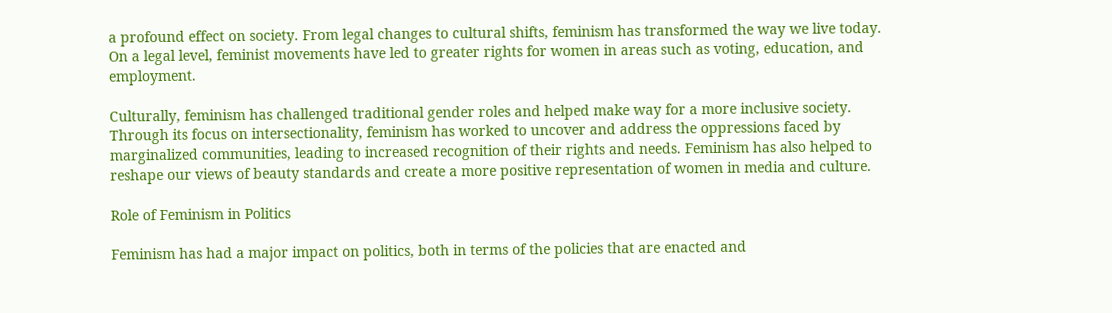a profound effect on society. From legal changes to cultural shifts, feminism has transformed the way we live today. On a legal level, feminist movements have led to greater rights for women in areas such as voting, education, and employment.

Culturally, feminism has challenged traditional gender roles and helped make way for a more inclusive society. Through its focus on intersectionality, feminism has worked to uncover and address the oppressions faced by marginalized communities, leading to increased recognition of their rights and needs. Feminism has also helped to reshape our views of beauty standards and create a more positive representation of women in media and culture.

Role of Feminism in Politics

Feminism has had a major impact on politics, both in terms of the policies that are enacted and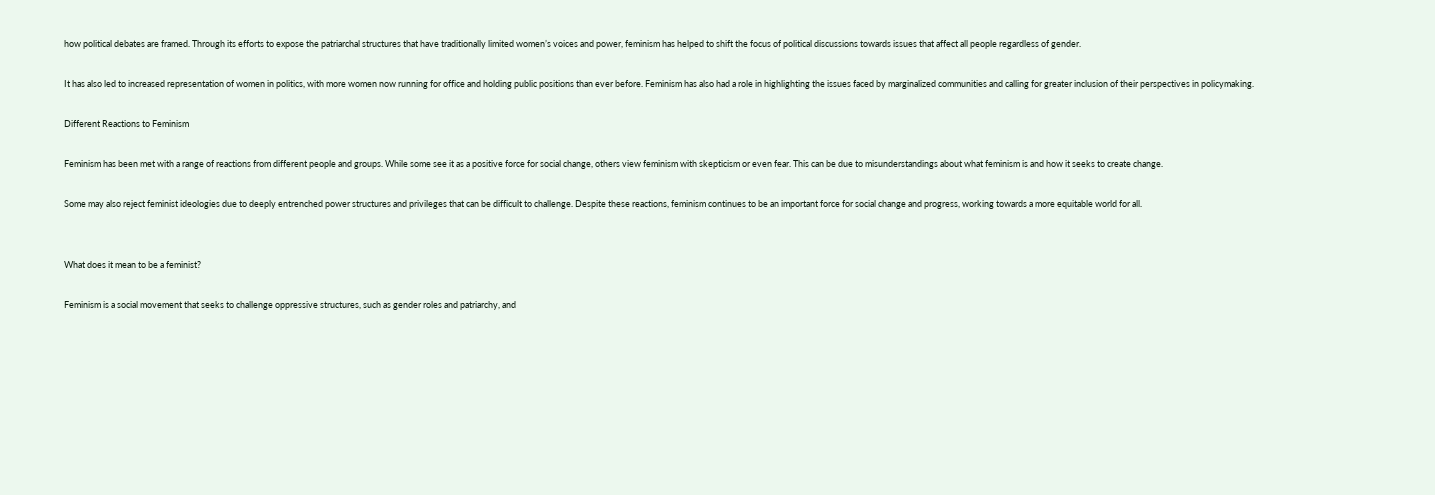how political debates are framed. Through its efforts to expose the patriarchal structures that have traditionally limited women’s voices and power, feminism has helped to shift the focus of political discussions towards issues that affect all people regardless of gender.

It has also led to increased representation of women in politics, with more women now running for office and holding public positions than ever before. Feminism has also had a role in highlighting the issues faced by marginalized communities and calling for greater inclusion of their perspectives in policymaking.

Different Reactions to Feminism

Feminism has been met with a range of reactions from different people and groups. While some see it as a positive force for social change, others view feminism with skepticism or even fear. This can be due to misunderstandings about what feminism is and how it seeks to create change.

Some may also reject feminist ideologies due to deeply entrenched power structures and privileges that can be difficult to challenge. Despite these reactions, feminism continues to be an important force for social change and progress, working towards a more equitable world for all.


What does it mean to be a feminist?

Feminism is a social movement that seeks to challenge oppressive structures, such as gender roles and patriarchy, and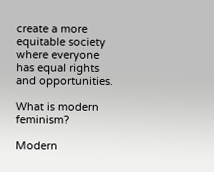create a more equitable society where everyone has equal rights and opportunities.

What is modern feminism?

Modern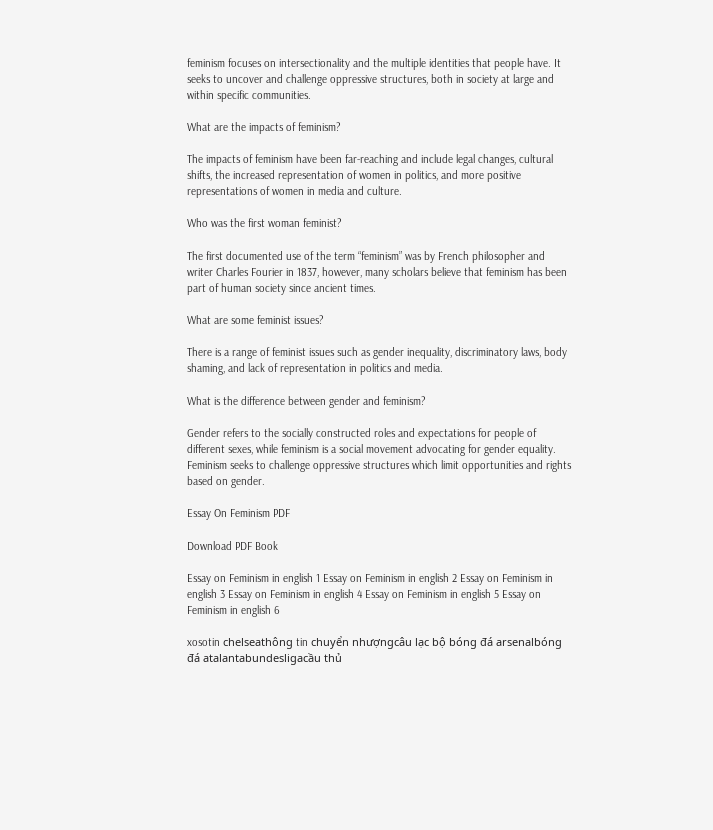feminism focuses on intersectionality and the multiple identities that people have. It seeks to uncover and challenge oppressive structures, both in society at large and within specific communities.

What are the impacts of feminism?

The impacts of feminism have been far-reaching and include legal changes, cultural shifts, the increased representation of women in politics, and more positive representations of women in media and culture.

Who was the first woman feminist?

The first documented use of the term “feminism” was by French philosopher and writer Charles Fourier in 1837, however, many scholars believe that feminism has been part of human society since ancient times.

What are some feminist issues?

There is a range of feminist issues such as gender inequality, discriminatory laws, body shaming, and lack of representation in politics and media.

What is the difference between gender and feminism?

Gender refers to the socially constructed roles and expectations for people of different sexes, while feminism is a social movement advocating for gender equality. Feminism seeks to challenge oppressive structures which limit opportunities and rights based on gender.

Essay On Feminism PDF

Download PDF Book

Essay on Feminism in english 1 Essay on Feminism in english 2 Essay on Feminism in english 3 Essay on Feminism in english 4 Essay on Feminism in english 5 Essay on Feminism in english 6

xosotin chelseathông tin chuyển nhượngcâu lạc bộ bóng đá arsenalbóng đá atalantabundesligacầu thủ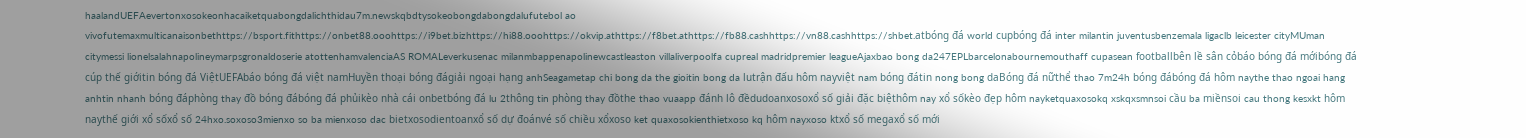haalandUEFAevertonxosokeonhacaiketquabongdalichthidau7m.newskqbdtysokeobongdabongdalufutebol ao vivofutemaxmulticanaisonbethttps://bsport.fithttps://onbet88.ooohttps://i9bet.bizhttps://hi88.ooohttps://okvip.athttps://f8bet.athttps://fb88.cashhttps://vn88.cashhttps://shbet.atbóng đá world cupbóng đá inter milantin juventusbenzemala ligaclb leicester cityMUman citymessi lionelsalahnapolineymarpsgronaldoserie atottenhamvalenciaAS ROMALeverkusenac milanmbappenapolinewcastleaston villaliverpoolfa cupreal madridpremier leagueAjaxbao bong da247EPLbarcelonabournemouthaff cupasean footballbên lề sân cỏbáo bóng đá mớibóng đá cúp thế giớitin bóng đá ViệtUEFAbáo bóng đá việt namHuyền thoại bóng đágiải ngoại hạng anhSeagametap chi bong da the gioitin bong da lutrận đấu hôm nayviệt nam bóng đátin nong bong daBóng đá nữthể thao 7m24h bóng đábóng đá hôm naythe thao ngoai hang anhtin nhanh bóng đáphòng thay đồ bóng đábóng đá phủikèo nhà cái onbetbóng đá lu 2thông tin phòng thay đồthe thao vuaapp đánh lô đềdudoanxosoxổ số giải đặc biệthôm nay xổ sốkèo đẹp hôm nayketquaxosokq xskqxsmnsoi cầu ba miềnsoi cau thong kesxkt hôm naythế giới xổ sốxổ số 24hxo.soxoso3mienxo so ba mienxoso dac bietxosodientoanxổ số dự đoánvé số chiều xổxoso ket quaxosokienthietxoso kq hôm nayxoso ktxổ số megaxổ số mới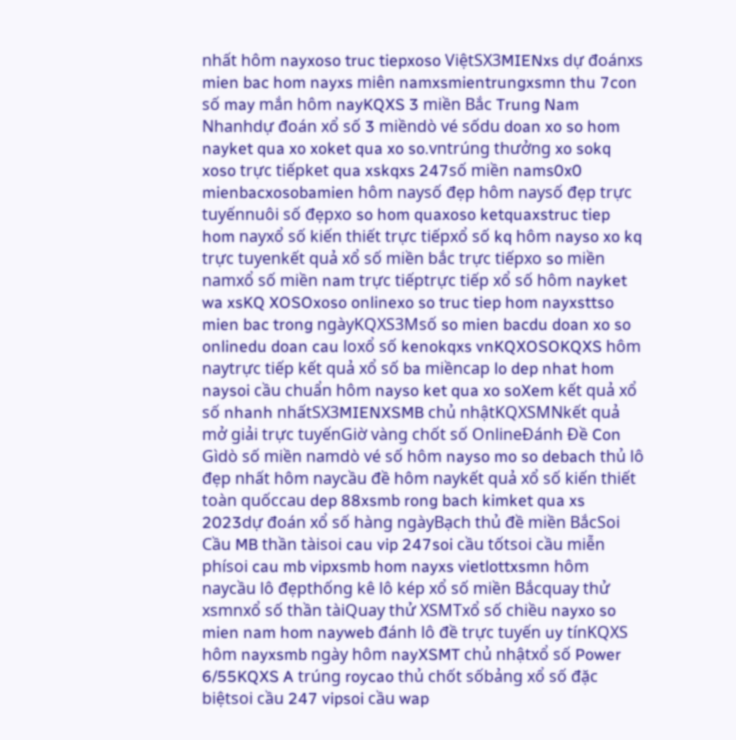nhất hôm nayxoso truc tiepxoso ViệtSX3MIENxs dự đoánxs mien bac hom nayxs miên namxsmientrungxsmn thu 7con số may mắn hôm nayKQXS 3 miền Bắc Trung Nam Nhanhdự đoán xổ số 3 miềndò vé sốdu doan xo so hom nayket qua xo xoket qua xo so.vntrúng thưởng xo sokq xoso trực tiếpket qua xskqxs 247số miền nams0x0 mienbacxosobamien hôm naysố đẹp hôm naysố đẹp trực tuyếnnuôi số đẹpxo so hom quaxoso ketquaxstruc tiep hom nayxổ số kiến thiết trực tiếpxổ số kq hôm nayso xo kq trực tuyenkết quả xổ số miền bắc trực tiếpxo so miền namxổ số miền nam trực tiếptrực tiếp xổ số hôm nayket wa xsKQ XOSOxoso onlinexo so truc tiep hom nayxsttso mien bac trong ngàyKQXS3Msố so mien bacdu doan xo so onlinedu doan cau loxổ số kenokqxs vnKQXOSOKQXS hôm naytrực tiếp kết quả xổ số ba miềncap lo dep nhat hom naysoi cầu chuẩn hôm nayso ket qua xo soXem kết quả xổ số nhanh nhấtSX3MIENXSMB chủ nhậtKQXSMNkết quả mở giải trực tuyếnGiờ vàng chốt số OnlineĐánh Đề Con Gìdò số miền namdò vé số hôm nayso mo so debach thủ lô đẹp nhất hôm naycầu đề hôm naykết quả xổ số kiến thiết toàn quốccau dep 88xsmb rong bach kimket qua xs 2023dự đoán xổ số hàng ngàyBạch thủ đề miền BắcSoi Cầu MB thần tàisoi cau vip 247soi cầu tốtsoi cầu miễn phísoi cau mb vipxsmb hom nayxs vietlottxsmn hôm naycầu lô đẹpthống kê lô kép xổ số miền Bắcquay thử xsmnxổ số thần tàiQuay thử XSMTxổ số chiều nayxo so mien nam hom nayweb đánh lô đề trực tuyến uy tínKQXS hôm nayxsmb ngày hôm nayXSMT chủ nhậtxổ số Power 6/55KQXS A trúng roycao thủ chốt sốbảng xổ số đặc biệtsoi cầu 247 vipsoi cầu wap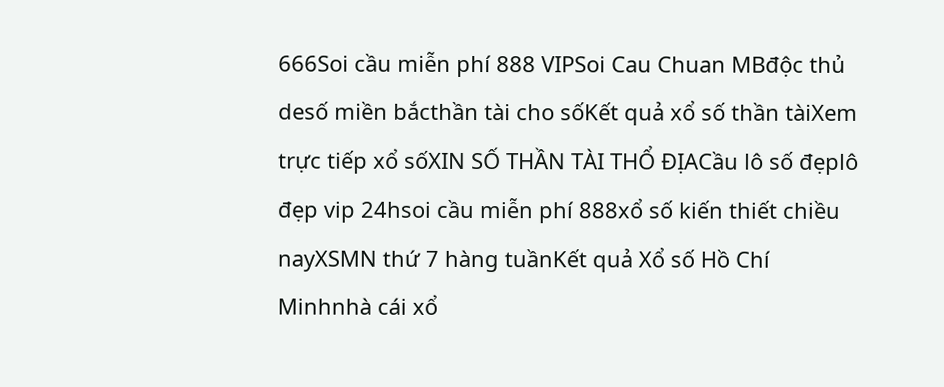666Soi cầu miễn phí 888 VIPSoi Cau Chuan MBđộc thủ desố miền bắcthần tài cho sốKết quả xổ số thần tàiXem trực tiếp xổ sốXIN SỐ THẦN TÀI THỔ ĐỊACầu lô số đẹplô đẹp vip 24hsoi cầu miễn phí 888xổ số kiến thiết chiều nayXSMN thứ 7 hàng tuầnKết quả Xổ số Hồ Chí Minhnhà cái xổ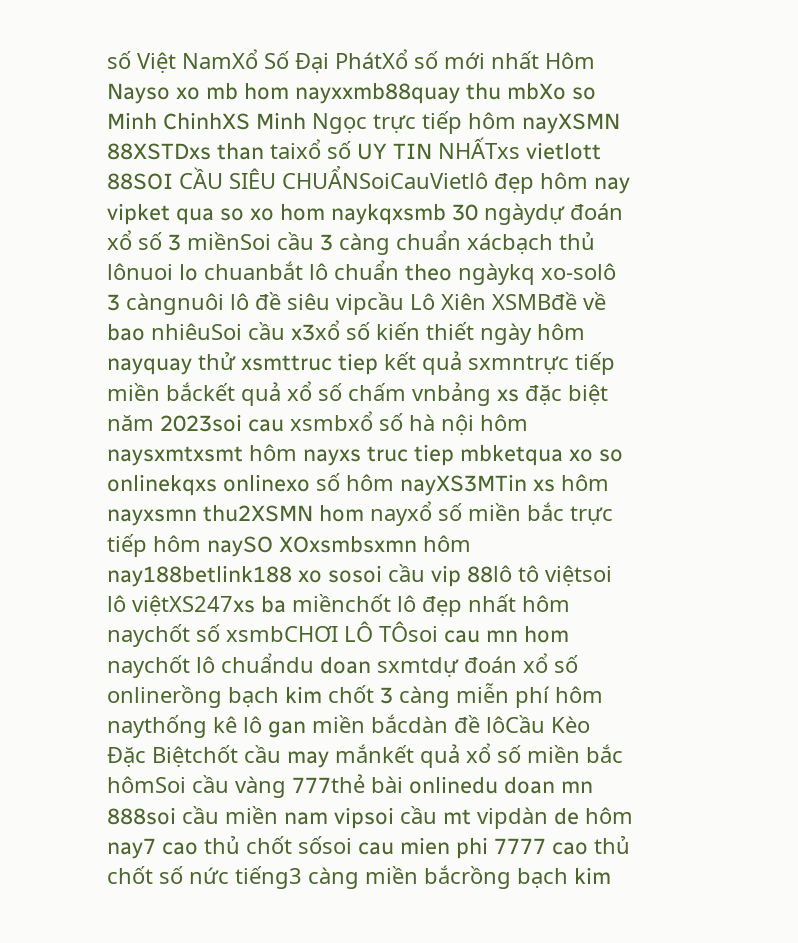số Việt NamXổ Số Đại PhátXổ số mới nhất Hôm Nayso xo mb hom nayxxmb88quay thu mbXo so Minh ChinhXS Minh Ngọc trực tiếp hôm nayXSMN 88XSTDxs than taixổ số UY TIN NHẤTxs vietlott 88SOI CẦU SIÊU CHUẨNSoiCauVietlô đẹp hôm nay vipket qua so xo hom naykqxsmb 30 ngàydự đoán xổ số 3 miềnSoi cầu 3 càng chuẩn xácbạch thủ lônuoi lo chuanbắt lô chuẩn theo ngàykq xo-solô 3 càngnuôi lô đề siêu vipcầu Lô Xiên XSMBđề về bao nhiêuSoi cầu x3xổ số kiến thiết ngày hôm nayquay thử xsmttruc tiep kết quả sxmntrực tiếp miền bắckết quả xổ số chấm vnbảng xs đặc biệt năm 2023soi cau xsmbxổ số hà nội hôm naysxmtxsmt hôm nayxs truc tiep mbketqua xo so onlinekqxs onlinexo số hôm nayXS3MTin xs hôm nayxsmn thu2XSMN hom nayxổ số miền bắc trực tiếp hôm naySO XOxsmbsxmn hôm nay188betlink188 xo sosoi cầu vip 88lô tô việtsoi lô việtXS247xs ba miềnchốt lô đẹp nhất hôm naychốt số xsmbCHƠI LÔ TÔsoi cau mn hom naychốt lô chuẩndu doan sxmtdự đoán xổ số onlinerồng bạch kim chốt 3 càng miễn phí hôm naythống kê lô gan miền bắcdàn đề lôCầu Kèo Đặc Biệtchốt cầu may mắnkết quả xổ số miền bắc hômSoi cầu vàng 777thẻ bài onlinedu doan mn 888soi cầu miền nam vipsoi cầu mt vipdàn de hôm nay7 cao thủ chốt sốsoi cau mien phi 7777 cao thủ chốt số nức tiếng3 càng miền bắcrồng bạch kim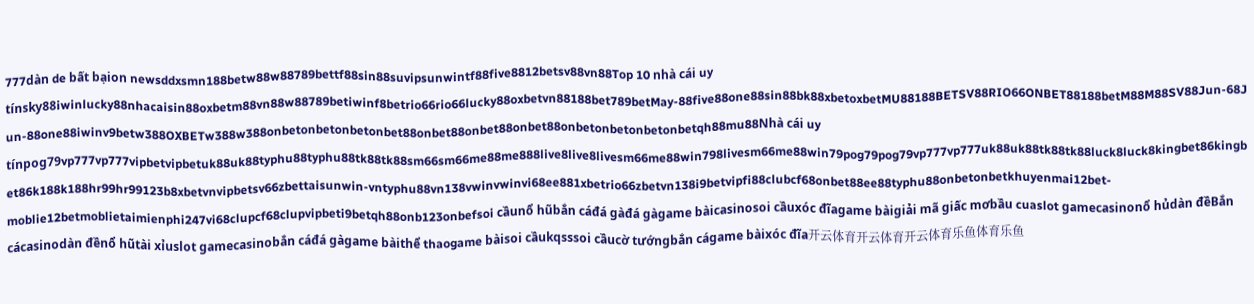777dàn de bất bạion newsddxsmn188betw88w88789bettf88sin88suvipsunwintf88five8812betsv88vn88Top 10 nhà cái uy tínsky88iwinlucky88nhacaisin88oxbetm88vn88w88789betiwinf8betrio66rio66lucky88oxbetvn88188bet789betMay-88five88one88sin88bk88xbetoxbetMU88188BETSV88RIO66ONBET88188betM88M88SV88Jun-68Jun-88one88iwinv9betw388OXBETw388w388onbetonbetonbetonbet88onbet88onbet88onbet88onbetonbetonbetonbetqh88mu88Nhà cái uy tínpog79vp777vp777vipbetvipbetuk88uk88typhu88typhu88tk88tk88sm66sm66me88me888live8live8livesm66me88win798livesm66me88win79pog79pog79vp777vp777uk88uk88tk88tk88luck8luck8kingbet86kingbet86k188k188hr99hr99123b8xbetvnvipbetsv66zbettaisunwin-vntyphu88vn138vwinvwinvi68ee881xbetrio66zbetvn138i9betvipfi88clubcf68onbet88ee88typhu88onbetonbetkhuyenmai12bet-moblie12betmoblietaimienphi247vi68clupcf68clupvipbeti9betqh88onb123onbefsoi cầunổ hũbắn cáđá gàđá gàgame bàicasinosoi cầuxóc đĩagame bàigiải mã giấc mơbầu cuaslot gamecasinonổ hủdàn đềBắn cácasinodàn đềnổ hũtài xỉuslot gamecasinobắn cáđá gàgame bàithể thaogame bàisoi cầukqsssoi cầucờ tướngbắn cágame bàixóc đĩa开云体育开云体育开云体育乐鱼体育乐鱼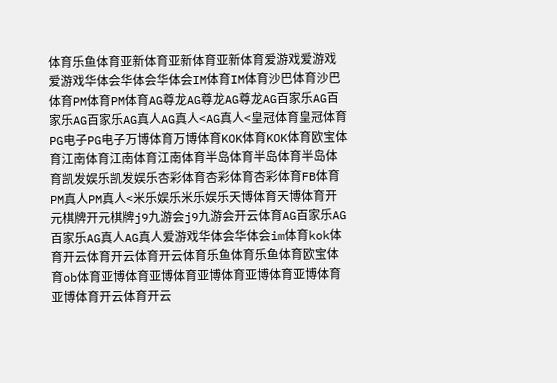体育乐鱼体育亚新体育亚新体育亚新体育爱游戏爱游戏爱游戏华体会华体会华体会IM体育IM体育沙巴体育沙巴体育PM体育PM体育AG尊龙AG尊龙AG尊龙AG百家乐AG百家乐AG百家乐AG真人AG真人<AG真人<皇冠体育皇冠体育PG电子PG电子万博体育万博体育KOK体育KOK体育欧宝体育江南体育江南体育江南体育半岛体育半岛体育半岛体育凯发娱乐凯发娱乐杏彩体育杏彩体育杏彩体育FB体育PM真人PM真人<米乐娱乐米乐娱乐天博体育天博体育开元棋牌开元棋牌j9九游会j9九游会开云体育AG百家乐AG百家乐AG真人AG真人爱游戏华体会华体会im体育kok体育开云体育开云体育开云体育乐鱼体育乐鱼体育欧宝体育ob体育亚博体育亚博体育亚博体育亚博体育亚博体育亚博体育开云体育开云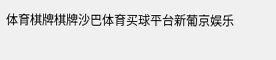体育棋牌棋牌沙巴体育买球平台新葡京娱乐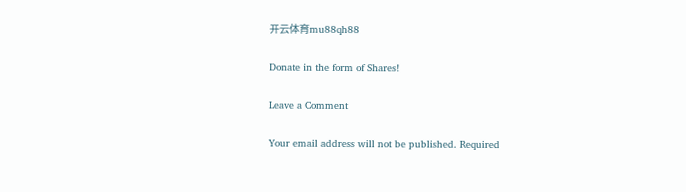开云体育mu88qh88

Donate in the form of Shares!

Leave a Comment

Your email address will not be published. Required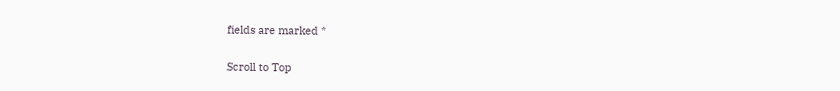fields are marked *

Scroll to Top